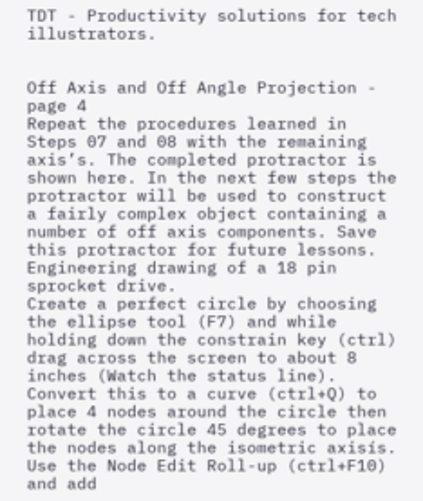TDT - Productivity solutions for tech illustrators.


Off Axis and Off Angle Projection - page 4
Repeat the procedures learned in Steps 07 and 08 with the remaining axis’s. The completed protractor is shown here. In the next few steps the protractor will be used to construct a fairly complex object containing a number of off axis components. Save this protractor for future lessons.
Engineering drawing of a 18 pin sprocket drive.
Create a perfect circle by choosing the ellipse tool (F7) and while holding down the constrain key (ctrl) drag across the screen to about 8 inches (Watch the status line). Convert this to a curve (ctrl+Q) to place 4 nodes around the circle then rotate the circle 45 degrees to place the nodes along the isometric axisís. Use the Node Edit Roll-up (ctrl+F10) and add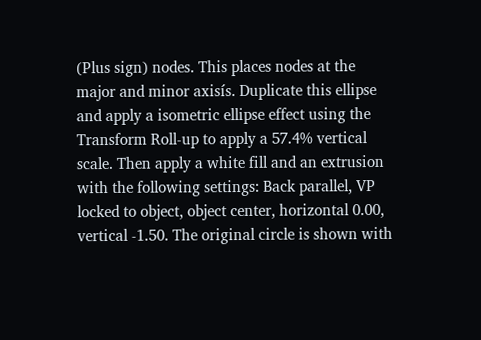(Plus sign) nodes. This places nodes at the major and minor axisís. Duplicate this ellipse and apply a isometric ellipse effect using the Transform Roll-up to apply a 57.4% vertical scale. Then apply a white fill and an extrusion with the following settings: Back parallel, VP locked to object, object center, horizontal 0.00, vertical -1.50. The original circle is shown with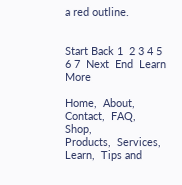a red outline.


Start Back 1  2 3 4 5 6 7  Next  End  Learn More

Home,  About,  Contact,  FAQ,  Shop,
Products,  Services,  Learn,  Tips and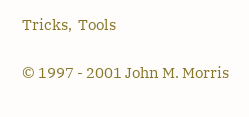Tricks,  Tools

© 1997 - 2001 John M. Morris